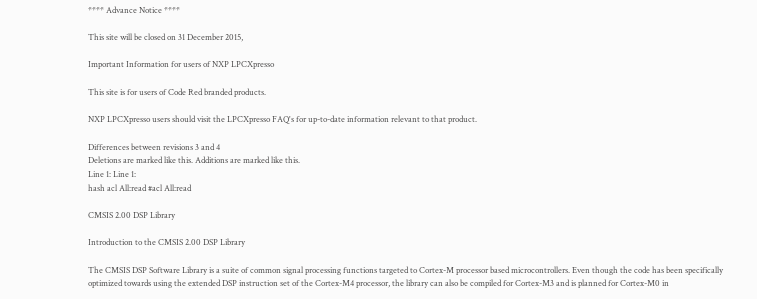**** Advance Notice ****

This site will be closed on 31 December 2015,

Important Information for users of NXP LPCXpresso

This site is for users of Code Red branded products.

NXP LPCXpresso users should visit the LPCXpresso FAQ's for up-to-date information relevant to that product.

Differences between revisions 3 and 4
Deletions are marked like this. Additions are marked like this.
Line 1: Line 1:
hash acl All:read #acl All:read

CMSIS 2.00 DSP Library

Introduction to the CMSIS 2.00 DSP Library

The CMSIS DSP Software Library is a suite of common signal processing functions targeted to Cortex-M processor based microcontrollers. Even though the code has been specifically optimized towards using the extended DSP instruction set of the Cortex-M4 processor, the library can also be compiled for Cortex-M3 and is planned for Cortex-M0 in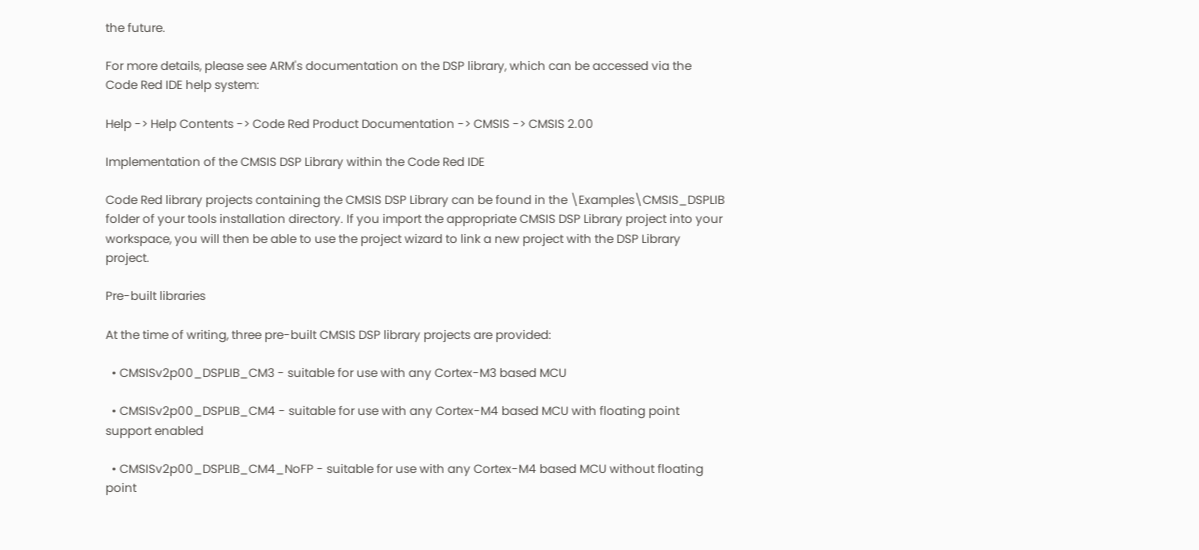the future.

For more details, please see ARM's documentation on the DSP library, which can be accessed via the Code Red IDE help system:

Help -> Help Contents -> Code Red Product Documentation -> CMSIS -> CMSIS 2.00

Implementation of the CMSIS DSP Library within the Code Red IDE

Code Red library projects containing the CMSIS DSP Library can be found in the \Examples\CMSIS_DSPLIB folder of your tools installation directory. If you import the appropriate CMSIS DSP Library project into your workspace, you will then be able to use the project wizard to link a new project with the DSP Library project.

Pre-built libraries

At the time of writing, three pre-built CMSIS DSP library projects are provided:

  • CMSISv2p00_DSPLIB_CM3 - suitable for use with any Cortex-M3 based MCU

  • CMSISv2p00_DSPLIB_CM4 - suitable for use with any Cortex-M4 based MCU with floating point support enabled

  • CMSISv2p00_DSPLIB_CM4_NoFP - suitable for use with any Cortex-M4 based MCU without floating point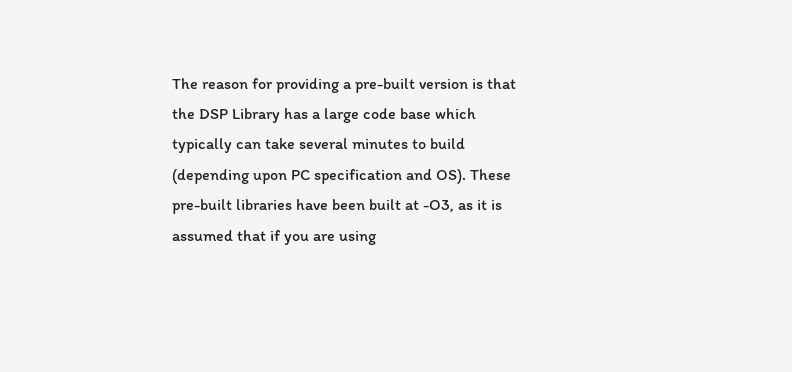The reason for providing a pre-built version is that the DSP Library has a large code base which typically can take several minutes to build (depending upon PC specification and OS). These pre-built libraries have been built at -O3, as it is assumed that if you are using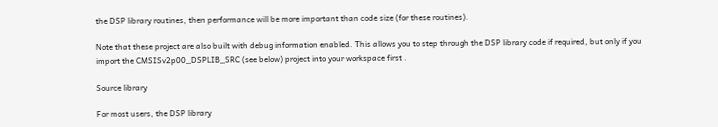the DSP library routines, then performance will be more important than code size (for these routines).

Note that these project are also built with debug information enabled. This allows you to step through the DSP library code if required, but only if you import the CMSISv2p00_DSPLIB_SRC (see below) project into your workspace first .

Source library

For most users, the DSP library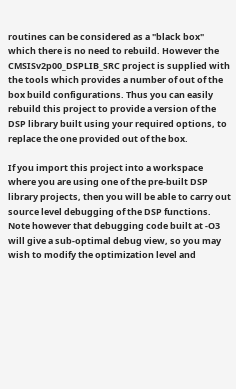routines can be considered as a "black box" which there is no need to rebuild. However the CMSISv2p00_DSPLIB_SRC project is supplied with the tools which provides a number of out of the box build configurations. Thus you can easily rebuild this project to provide a version of the DSP library built using your required options, to replace the one provided out of the box.

If you import this project into a workspace where you are using one of the pre-built DSP library projects, then you will be able to carry out source level debugging of the DSP functions. Note however that debugging code built at -O3 will give a sub-optimal debug view, so you may wish to modify the optimization level and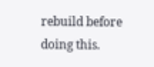rebuild before doing this.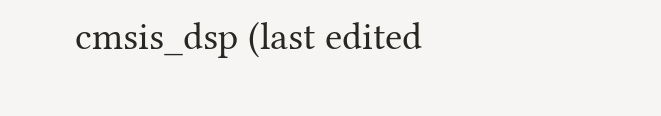cmsis_dsp (last edited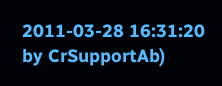2011-03-28 16:31:20 by CrSupportAb)